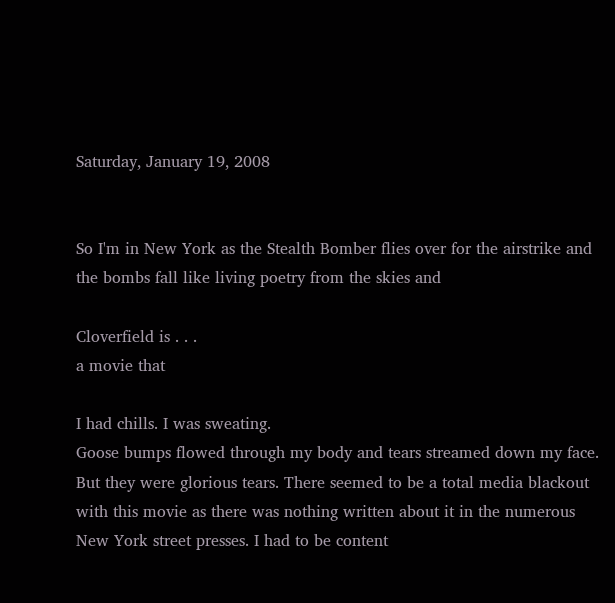Saturday, January 19, 2008


So I'm in New York as the Stealth Bomber flies over for the airstrike and the bombs fall like living poetry from the skies and

Cloverfield is . . .
a movie that

I had chills. I was sweating.
Goose bumps flowed through my body and tears streamed down my face. But they were glorious tears. There seemed to be a total media blackout with this movie as there was nothing written about it in the numerous New York street presses. I had to be content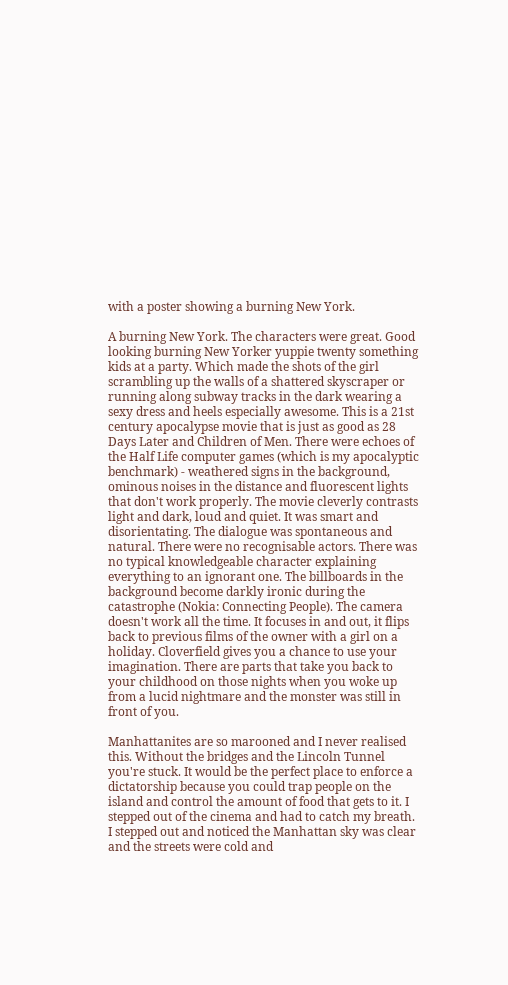with a poster showing a burning New York.

A burning New York. The characters were great. Good looking burning New Yorker yuppie twenty something kids at a party. Which made the shots of the girl scrambling up the walls of a shattered skyscraper or running along subway tracks in the dark wearing a sexy dress and heels especially awesome. This is a 21st century apocalypse movie that is just as good as 28 Days Later and Children of Men. There were echoes of the Half Life computer games (which is my apocalyptic benchmark) - weathered signs in the background, ominous noises in the distance and fluorescent lights that don't work properly. The movie cleverly contrasts light and dark, loud and quiet. It was smart and disorientating. The dialogue was spontaneous and natural. There were no recognisable actors. There was no typical knowledgeable character explaining everything to an ignorant one. The billboards in the background become darkly ironic during the catastrophe (Nokia: Connecting People). The camera doesn't work all the time. It focuses in and out, it flips back to previous films of the owner with a girl on a holiday. Cloverfield gives you a chance to use your imagination. There are parts that take you back to your childhood on those nights when you woke up from a lucid nightmare and the monster was still in front of you.

Manhattanites are so marooned and I never realised this. Without the bridges and the Lincoln Tunnel you're stuck. It would be the perfect place to enforce a dictatorship because you could trap people on the island and control the amount of food that gets to it. I stepped out of the cinema and had to catch my breath. I stepped out and noticed the Manhattan sky was clear and the streets were cold and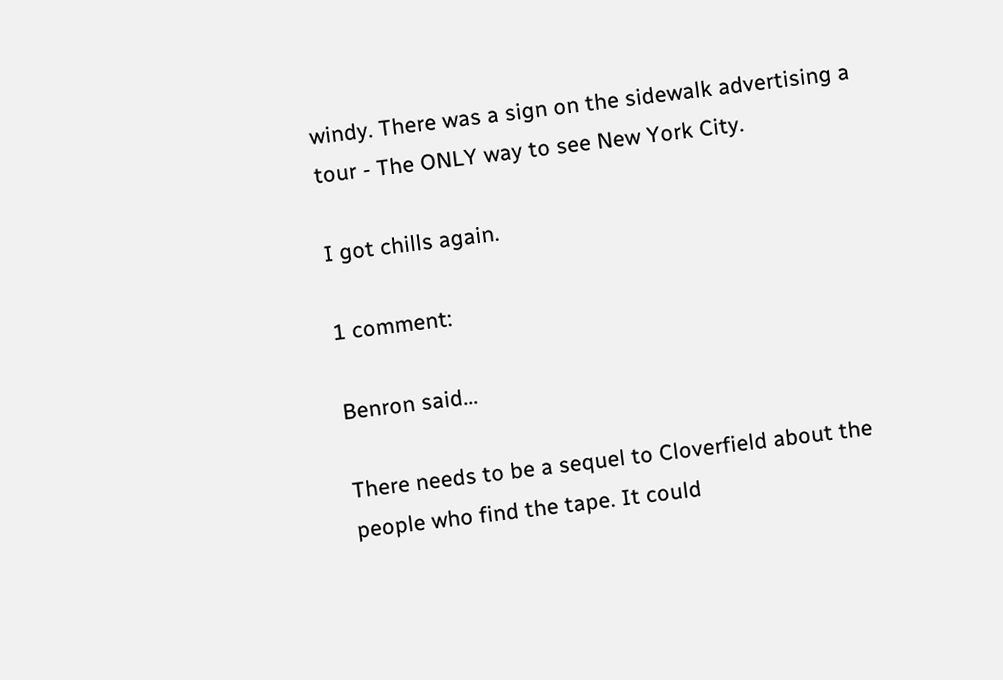windy. There was a sign on the sidewalk advertising a tour - The ONLY way to see New York City.

I got chills again.

1 comment:

Benron said...

There needs to be a sequel to Cloverfield about the people who find the tape. It could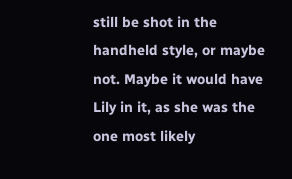still be shot in the handheld style, or maybe not. Maybe it would have Lily in it, as she was the one most likely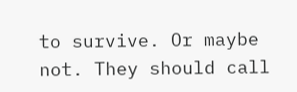to survive. Or maybe not. They should call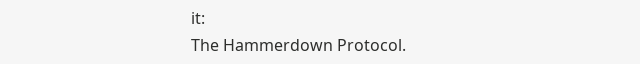it:
The Hammerdown Protocol.